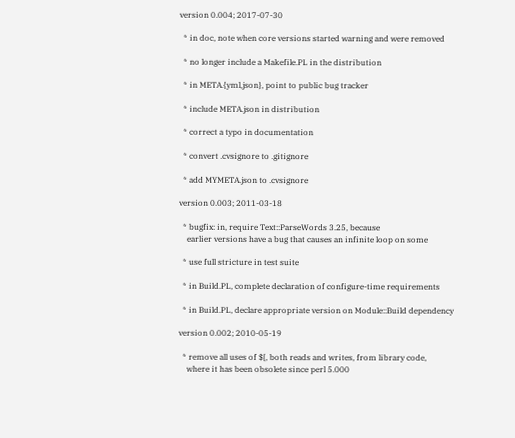version 0.004; 2017-07-30

  * in doc, note when core versions started warning and were removed

  * no longer include a Makefile.PL in the distribution

  * in META.{yml,json}, point to public bug tracker

  * include META.json in distribution

  * correct a typo in documentation

  * convert .cvsignore to .gitignore

  * add MYMETA.json to .cvsignore

version 0.003; 2011-03-18

  * bugfix: in, require Text::ParseWords 3.25, because
    earlier versions have a bug that causes an infinite loop on some

  * use full stricture in test suite

  * in Build.PL, complete declaration of configure-time requirements

  * in Build.PL, declare appropriate version on Module::Build dependency

version 0.002; 2010-05-19

  * remove all uses of $[, both reads and writes, from library code,
    where it has been obsolete since perl 5.000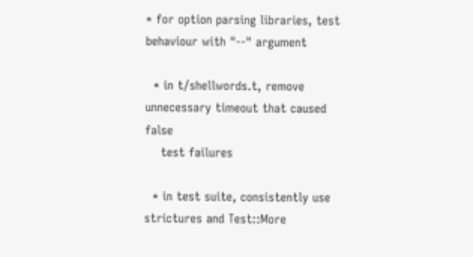* for option parsing libraries, test behaviour with "--" argument

  * in t/shellwords.t, remove unnecessary timeout that caused false
    test failures

  * in test suite, consistently use strictures and Test::More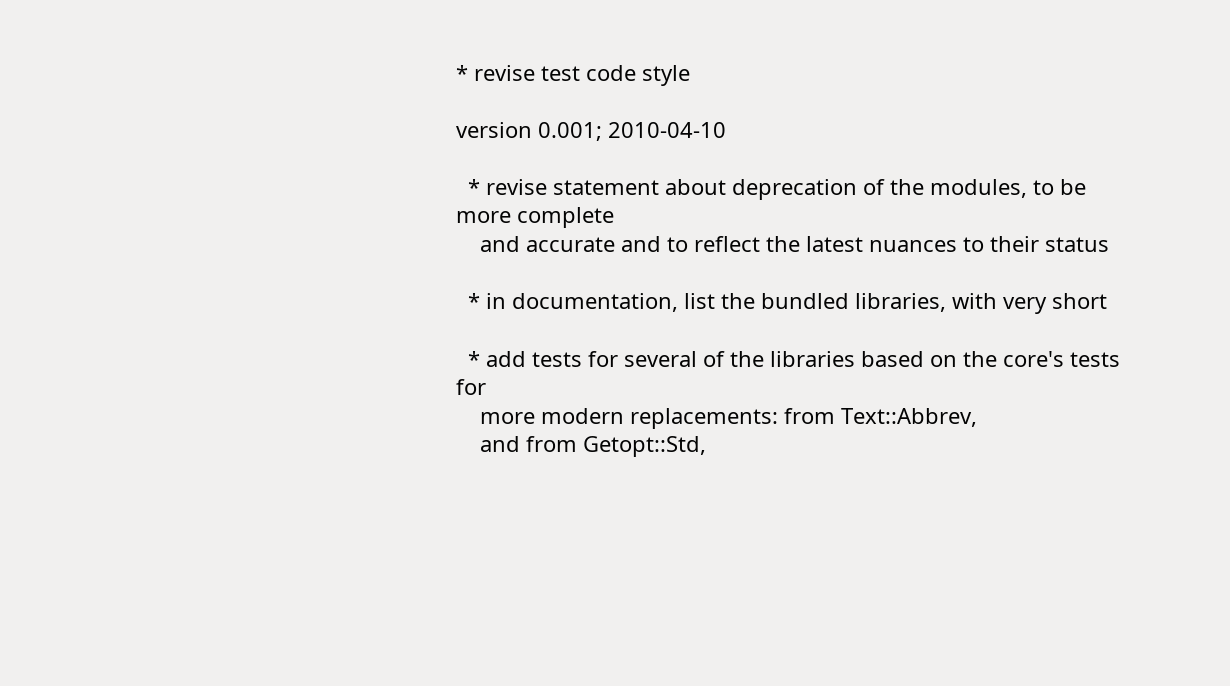* revise test code style

version 0.001; 2010-04-10

  * revise statement about deprecation of the modules, to be more complete
    and accurate and to reflect the latest nuances to their status

  * in documentation, list the bundled libraries, with very short

  * add tests for several of the libraries based on the core's tests for
    more modern replacements: from Text::Abbrev,
    and from Getopt::Std,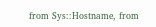from Sys::Hostname, from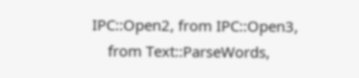IPC::Open2, from IPC::Open3,
    from Text::ParseWords,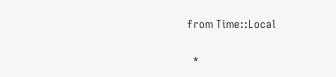from Time::Local

  *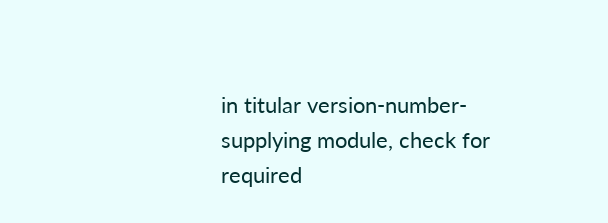in titular version-number-supplying module, check for required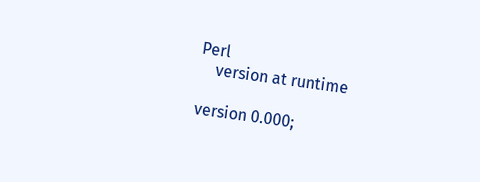Perl
    version at runtime

version 0.000;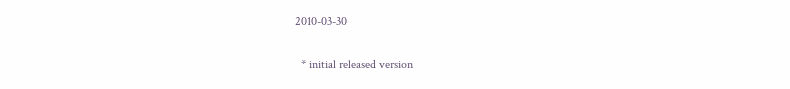2010-03-30

  * initial released version